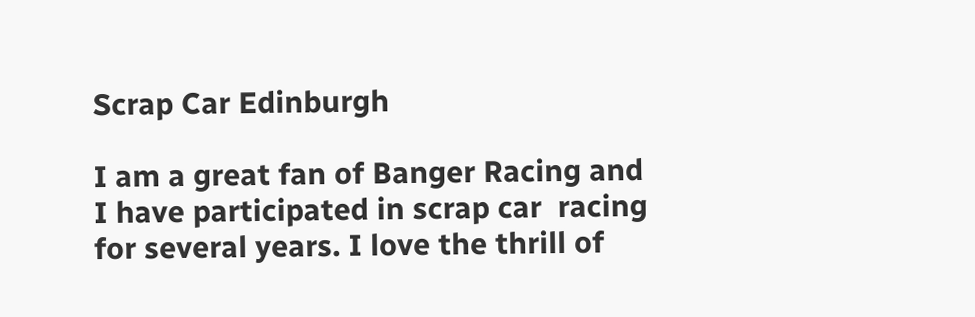Scrap Car Edinburgh

I am a great fan of Banger Racing and I have participated in scrap car  racing for several years. I love the thrill of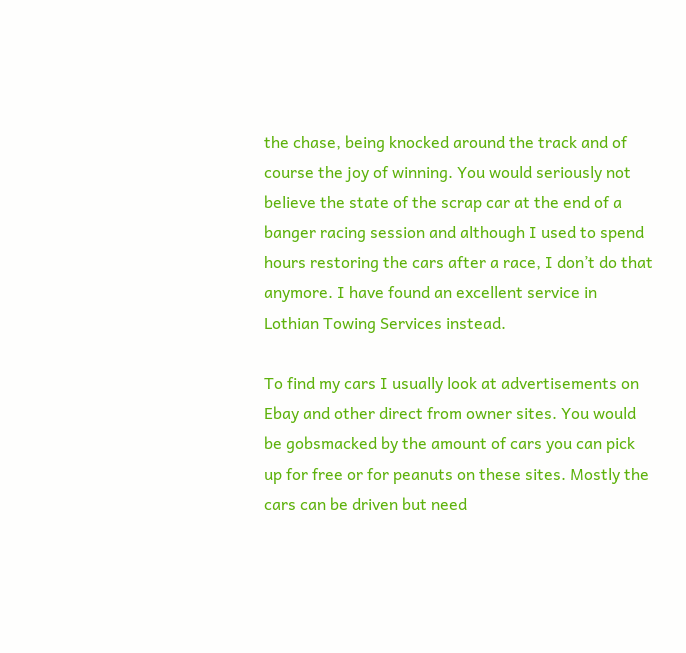the chase, being knocked around the track and of course the joy of winning. You would seriously not believe the state of the scrap car at the end of a banger racing session and although I used to spend hours restoring the cars after a race, I don’t do that anymore. I have found an excellent service in Lothian Towing Services instead.

To find my cars I usually look at advertisements on Ebay and other direct from owner sites. You would be gobsmacked by the amount of cars you can pick up for free or for peanuts on these sites. Mostly the cars can be driven but need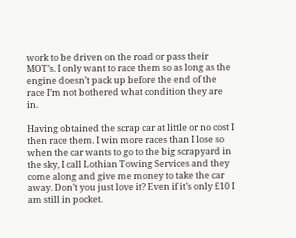work to be driven on the road or pass their MOT’s. I only want to race them so as long as the engine doesn’t pack up before the end of the race I’m not bothered what condition they are in.

Having obtained the scrap car at little or no cost I then race them. I win more races than I lose so when the car wants to go to the big scrapyard in the sky, I call Lothian Towing Services and they come along and give me money to take the car away. Don’t you just love it? Even if it’s only £10 I am still in pocket.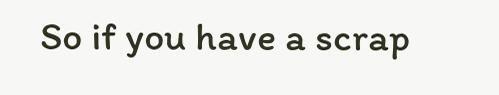So if you have a scrap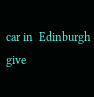car in  Edinburgh give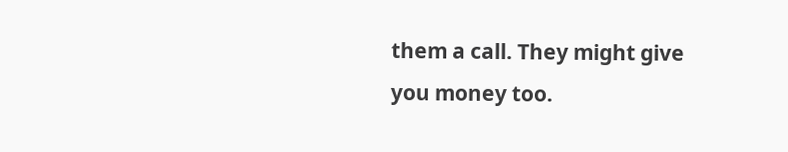them a call. They might give you money too.